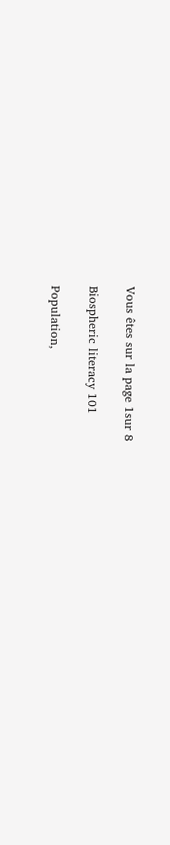Vous êtes sur la page 1sur 8

Biospheric literacy 101

Population,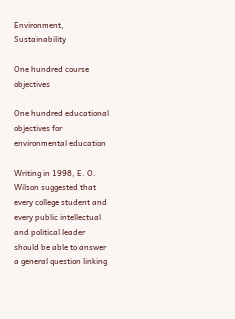Environment, Sustainability

One hundred course objectives

One hundred educational objectives for environmental education

Writing in 1998, E. O. Wilson suggested that every college student and every public intellectual and political leader should be able to answer a general question linking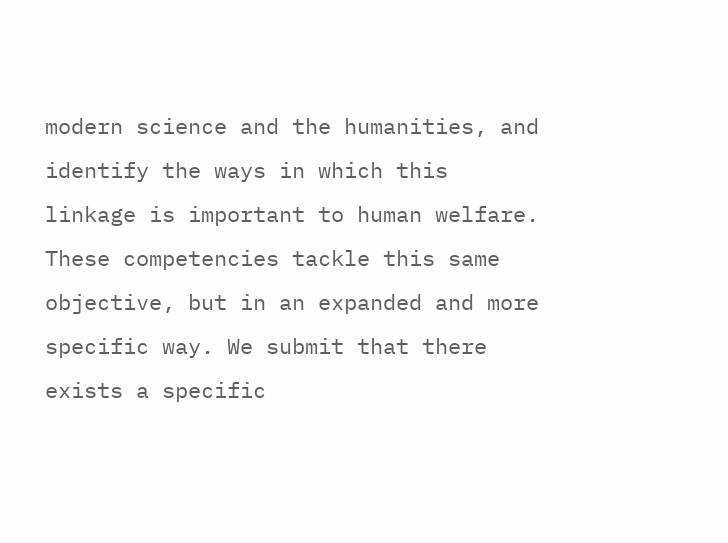modern science and the humanities, and identify the ways in which this linkage is important to human welfare. These competencies tackle this same objective, but in an expanded and more specific way. We submit that there exists a specific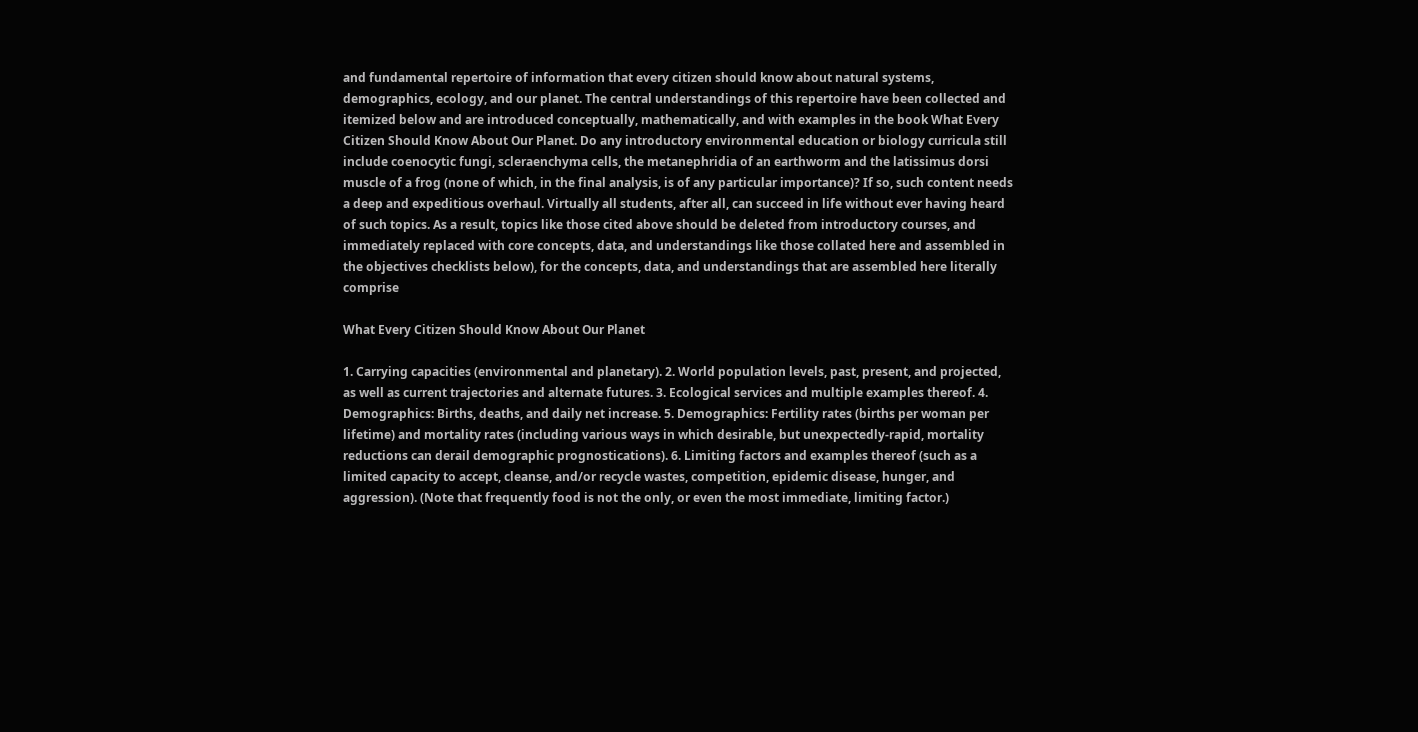and fundamental repertoire of information that every citizen should know about natural systems, demographics, ecology, and our planet. The central understandings of this repertoire have been collected and itemized below and are introduced conceptually, mathematically, and with examples in the book What Every Citizen Should Know About Our Planet. Do any introductory environmental education or biology curricula still include coenocytic fungi, scleraenchyma cells, the metanephridia of an earthworm and the latissimus dorsi muscle of a frog (none of which, in the final analysis, is of any particular importance)? If so, such content needs a deep and expeditious overhaul. Virtually all students, after all, can succeed in life without ever having heard of such topics. As a result, topics like those cited above should be deleted from introductory courses, and immediately replaced with core concepts, data, and understandings like those collated here and assembled in the objectives checklists below), for the concepts, data, and understandings that are assembled here literally comprise

What Every Citizen Should Know About Our Planet

1. Carrying capacities (environmental and planetary). 2. World population levels, past, present, and projected, as well as current trajectories and alternate futures. 3. Ecological services and multiple examples thereof. 4. Demographics: Births, deaths, and daily net increase. 5. Demographics: Fertility rates (births per woman per lifetime) and mortality rates (including various ways in which desirable, but unexpectedly-rapid, mortality reductions can derail demographic prognostications). 6. Limiting factors and examples thereof (such as a limited capacity to accept, cleanse, and/or recycle wastes, competition, epidemic disease, hunger, and aggression). (Note that frequently food is not the only, or even the most immediate, limiting factor.)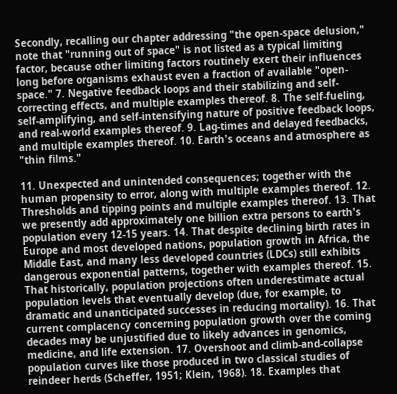Secondly, recalling our chapter addressing "the open-space delusion," note that "running out of space" is not listed as a typical limiting factor, because other limiting factors routinely exert their influences long before organisms exhaust even a fraction of available "open-space." 7. Negative feedback loops and their stabilizing and self-correcting effects, and multiple examples thereof. 8. The self-fueling, self-amplifying, and self-intensifying nature of positive feedback loops, and real-world examples thereof. 9. Lag-times and delayed feedbacks, and multiple examples thereof. 10. Earth's oceans and atmosphere as "thin films."

11. Unexpected and unintended consequences; together with the human propensity to error, along with multiple examples thereof. 12. Thresholds and tipping points and multiple examples thereof. 13. That we presently add approximately one billion extra persons to earth's population every 12-15 years. 14. That despite declining birth rates in Europe and most developed nations, population growth in Africa, the Middle East, and many less developed countries (LDCs) still exhibits dangerous exponential patterns, together with examples thereof. 15. That historically, population projections often underestimate actual population levels that eventually develop (due, for example, to dramatic and unanticipated successes in reducing mortality). 16. That current complacency concerning population growth over the coming decades may be unjustified due to likely advances in genomics, medicine, and life extension. 17. Overshoot and climb-and-collapse population curves like those produced in two classical studies of reindeer herds (Scheffer, 1951; Klein, 1968). 18. Examples that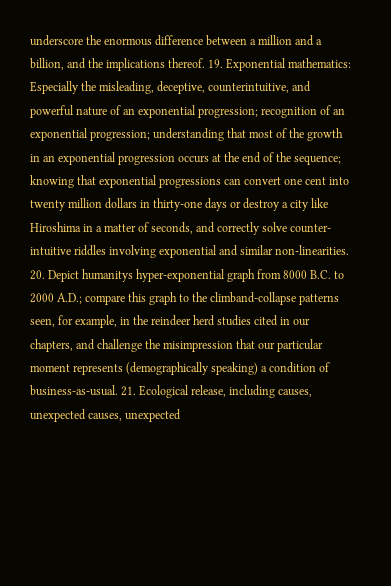underscore the enormous difference between a million and a billion, and the implications thereof. 19. Exponential mathematics: Especially the misleading, deceptive, counterintuitive, and powerful nature of an exponential progression; recognition of an exponential progression; understanding that most of the growth in an exponential progression occurs at the end of the sequence; knowing that exponential progressions can convert one cent into twenty million dollars in thirty-one days or destroy a city like Hiroshima in a matter of seconds, and correctly solve counter-intuitive riddles involving exponential and similar non-linearities. 20. Depict humanitys hyper-exponential graph from 8000 B.C. to 2000 A.D.; compare this graph to the climband-collapse patterns seen, for example, in the reindeer herd studies cited in our chapters, and challenge the misimpression that our particular moment represents (demographically speaking) a condition of business-as-usual. 21. Ecological release, including causes, unexpected causes, unexpected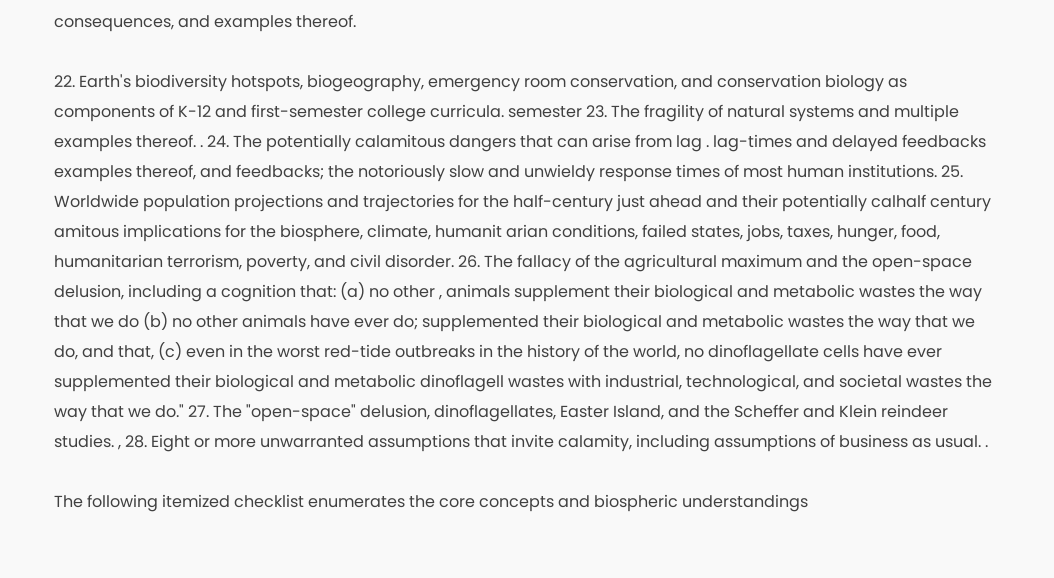consequences, and examples thereof.

22. Earth's biodiversity hotspots, biogeography, emergency room conservation, and conservation biology as components of K-12 and first-semester college curricula. semester 23. The fragility of natural systems and multiple examples thereof. . 24. The potentially calamitous dangers that can arise from lag . lag-times and delayed feedbacks examples thereof, and feedbacks; the notoriously slow and unwieldy response times of most human institutions. 25. Worldwide population projections and trajectories for the half-century just ahead and their potentially calhalf century amitous implications for the biosphere, climate, humanit arian conditions, failed states, jobs, taxes, hunger, food, humanitarian terrorism, poverty, and civil disorder. 26. The fallacy of the agricultural maximum and the open-space delusion, including a cognition that: (a) no other , animals supplement their biological and metabolic wastes the way that we do (b) no other animals have ever do; supplemented their biological and metabolic wastes the way that we do, and that, (c) even in the worst red-tide outbreaks in the history of the world, no dinoflagellate cells have ever supplemented their biological and metabolic dinoflagell wastes with industrial, technological, and societal wastes the way that we do." 27. The "open-space" delusion, dinoflagellates, Easter Island, and the Scheffer and Klein reindeer studies. , 28. Eight or more unwarranted assumptions that invite calamity, including assumptions of business as usual. .

The following itemized checklist enumerates the core concepts and biospheric understandings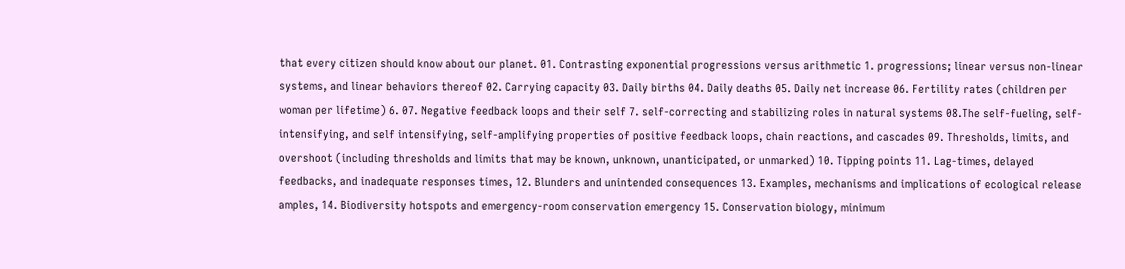that every citizen should know about our planet. 01. Contrasting exponential progressions versus arithmetic 1. progressions; linear versus non-linear systems, and linear behaviors thereof 02. Carrying capacity 03. Daily births 04. Daily deaths 05. Daily net increase 06. Fertility rates (children per woman per lifetime) 6. 07. Negative feedback loops and their self 7. self-correcting and stabilizing roles in natural systems 08.The self-fueling, self-intensifying, and self intensifying, self-amplifying properties of positive feedback loops, chain reactions, and cascades 09. Thresholds, limits, and overshoot (including thresholds and limits that may be known, unknown, unanticipated, or unmarked) 10. Tipping points 11. Lag-times, delayed feedbacks, and inadequate responses times, 12. Blunders and unintended consequences 13. Examples, mechanisms and implications of ecological release amples, 14. Biodiversity hotspots and emergency-room conservation emergency 15. Conservation biology, minimum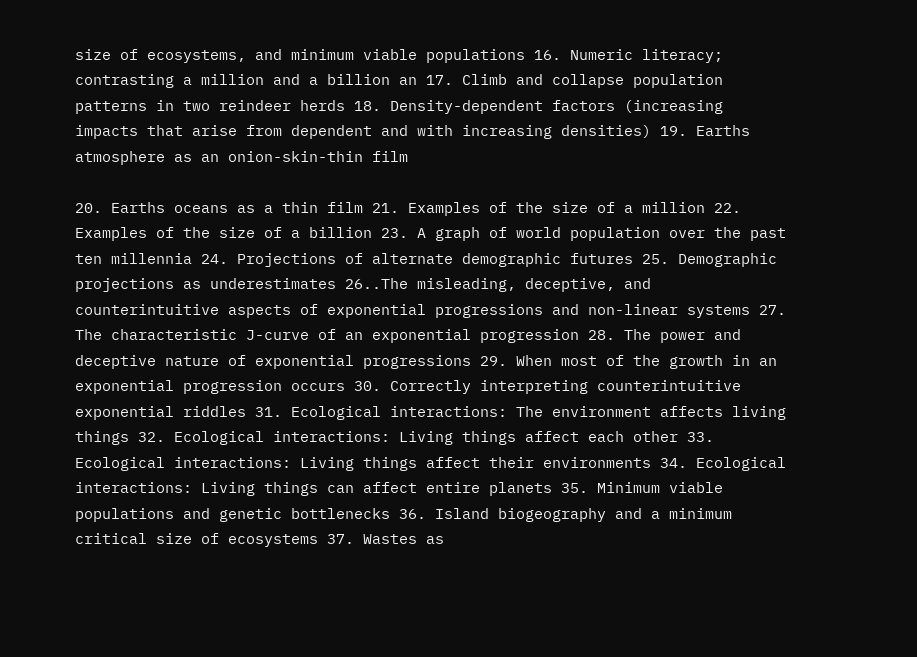size of ecosystems, and minimum viable populations 16. Numeric literacy; contrasting a million and a billion an 17. Climb and collapse population patterns in two reindeer herds 18. Density-dependent factors (increasing impacts that arise from dependent and with increasing densities) 19. Earths atmosphere as an onion-skin-thin film

20. Earths oceans as a thin film 21. Examples of the size of a million 22. Examples of the size of a billion 23. A graph of world population over the past ten millennia 24. Projections of alternate demographic futures 25. Demographic projections as underestimates 26..The misleading, deceptive, and counterintuitive aspects of exponential progressions and non-linear systems 27. The characteristic J-curve of an exponential progression 28. The power and deceptive nature of exponential progressions 29. When most of the growth in an exponential progression occurs 30. Correctly interpreting counterintuitive exponential riddles 31. Ecological interactions: The environment affects living things 32. Ecological interactions: Living things affect each other 33. Ecological interactions: Living things affect their environments 34. Ecological interactions: Living things can affect entire planets 35. Minimum viable populations and genetic bottlenecks 36. Island biogeography and a minimum critical size of ecosystems 37. Wastes as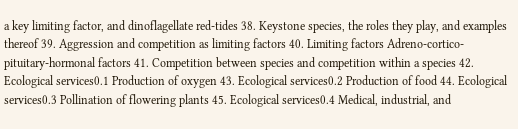a key limiting factor, and dinoflagellate red-tides 38. Keystone species, the roles they play, and examples thereof 39. Aggression and competition as limiting factors 40. Limiting factors Adreno-cortico-pituitary-hormonal factors 41. Competition between species and competition within a species 42. Ecological services0.1 Production of oxygen 43. Ecological services0.2 Production of food 44. Ecological services0.3 Pollination of flowering plants 45. Ecological services0.4 Medical, industrial, and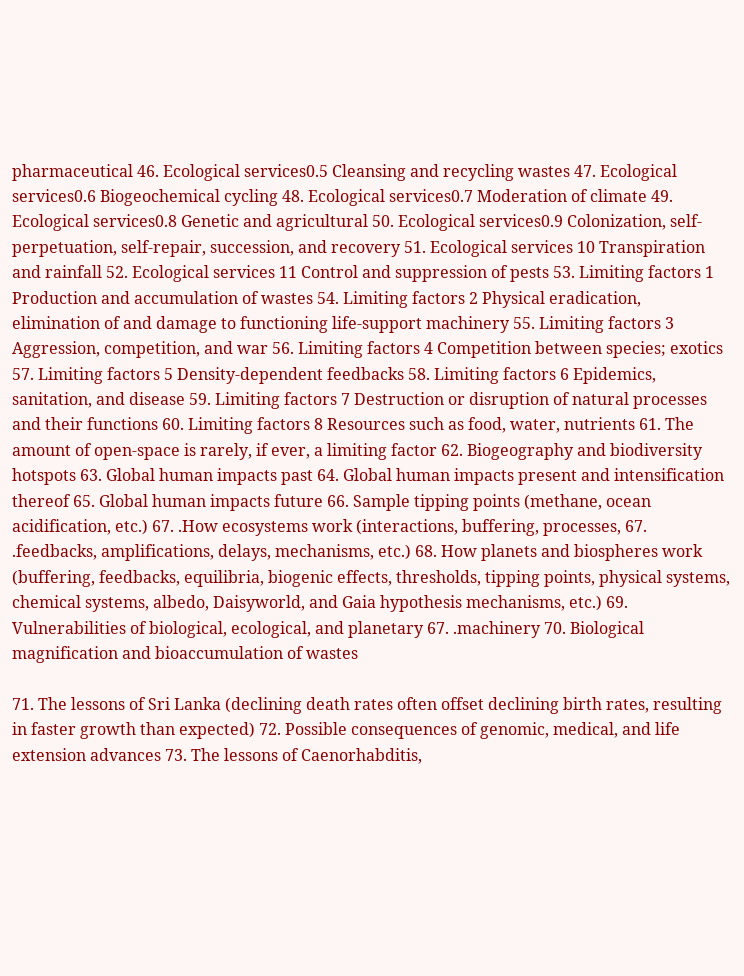pharmaceutical 46. Ecological services0.5 Cleansing and recycling wastes 47. Ecological services0.6 Biogeochemical cycling 48. Ecological services0.7 Moderation of climate 49. Ecological services0.8 Genetic and agricultural 50. Ecological services0.9 Colonization, self-perpetuation, self-repair, succession, and recovery 51. Ecological services 10 Transpiration and rainfall 52. Ecological services 11 Control and suppression of pests 53. Limiting factors 1 Production and accumulation of wastes 54. Limiting factors 2 Physical eradication, elimination of and damage to functioning life-support machinery 55. Limiting factors 3 Aggression, competition, and war 56. Limiting factors 4 Competition between species; exotics 57. Limiting factors 5 Density-dependent feedbacks 58. Limiting factors 6 Epidemics, sanitation, and disease 59. Limiting factors 7 Destruction or disruption of natural processes and their functions 60. Limiting factors 8 Resources such as food, water, nutrients 61. The amount of open-space is rarely, if ever, a limiting factor 62. Biogeography and biodiversity hotspots 63. Global human impacts past 64. Global human impacts present and intensification thereof 65. Global human impacts future 66. Sample tipping points (methane, ocean acidification, etc.) 67. .How ecosystems work (interactions, buffering, processes, 67. .feedbacks, amplifications, delays, mechanisms, etc.) 68. How planets and biospheres work (buffering, feedbacks, equilibria, biogenic effects, thresholds, tipping points, physical systems, chemical systems, albedo, Daisyworld, and Gaia hypothesis mechanisms, etc.) 69. Vulnerabilities of biological, ecological, and planetary 67. .machinery 70. Biological magnification and bioaccumulation of wastes

71. The lessons of Sri Lanka (declining death rates often offset declining birth rates, resulting in faster growth than expected) 72. Possible consequences of genomic, medical, and life extension advances 73. The lessons of Caenorhabditis,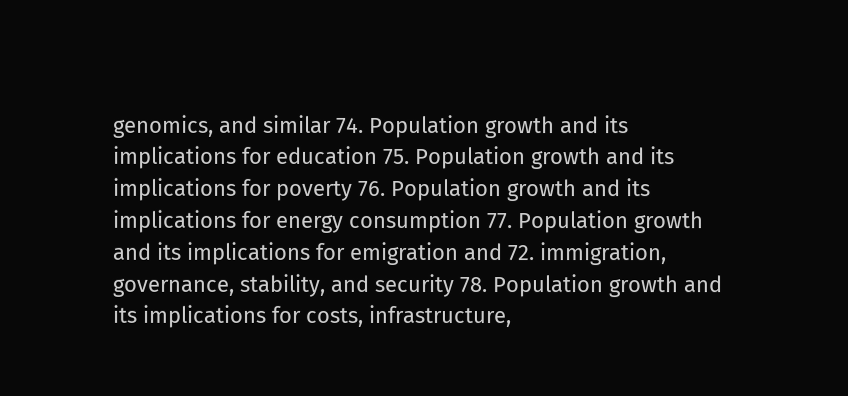genomics, and similar 74. Population growth and its implications for education 75. Population growth and its implications for poverty 76. Population growth and its implications for energy consumption 77. Population growth and its implications for emigration and 72. immigration, governance, stability, and security 78. Population growth and its implications for costs, infrastructure,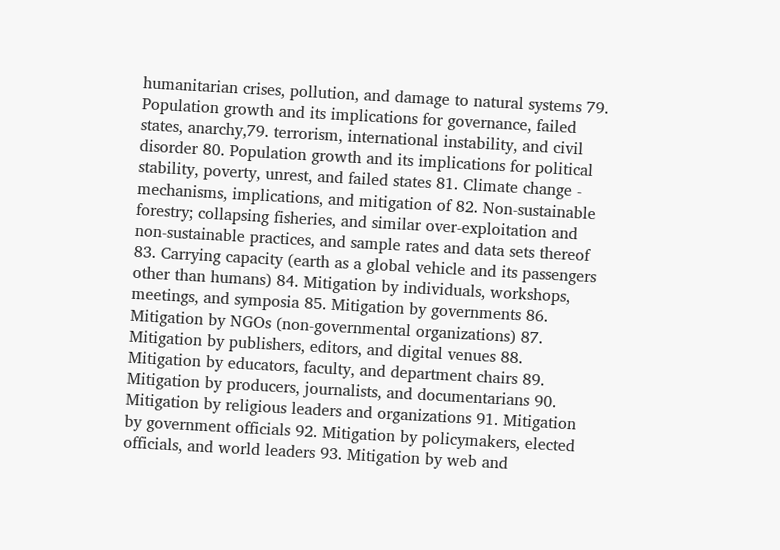humanitarian crises, pollution, and damage to natural systems 79. Population growth and its implications for governance, failed states, anarchy,79. terrorism, international instability, and civil disorder 80. Population growth and its implications for political stability, poverty, unrest, and failed states 81. Climate change - mechanisms, implications, and mitigation of 82. Non-sustainable forestry; collapsing fisheries, and similar over-exploitation and non-sustainable practices, and sample rates and data sets thereof 83. Carrying capacity (earth as a global vehicle and its passengers other than humans) 84. Mitigation by individuals, workshops, meetings, and symposia 85. Mitigation by governments 86. Mitigation by NGOs (non-governmental organizations) 87. Mitigation by publishers, editors, and digital venues 88. Mitigation by educators, faculty, and department chairs 89. Mitigation by producers, journalists, and documentarians 90. Mitigation by religious leaders and organizations 91. Mitigation by government officials 92. Mitigation by policymakers, elected officials, and world leaders 93. Mitigation by web and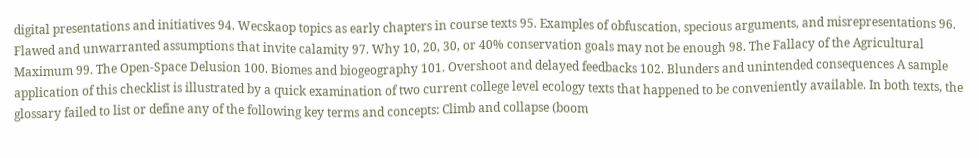digital presentations and initiatives 94. Wecskaop topics as early chapters in course texts 95. Examples of obfuscation, specious arguments, and misrepresentations 96. Flawed and unwarranted assumptions that invite calamity 97. Why 10, 20, 30, or 40% conservation goals may not be enough 98. The Fallacy of the Agricultural Maximum 99. The Open-Space Delusion 100. Biomes and biogeography 101. Overshoot and delayed feedbacks 102. Blunders and unintended consequences A sample application of this checklist is illustrated by a quick examination of two current college level ecology texts that happened to be conveniently available. In both texts, the glossary failed to list or define any of the following key terms and concepts: Climb and collapse (boom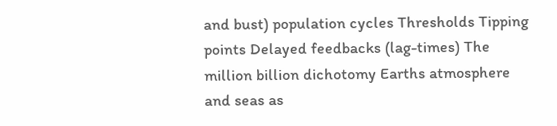and bust) population cycles Thresholds Tipping points Delayed feedbacks (lag-times) The million billion dichotomy Earths atmosphere and seas as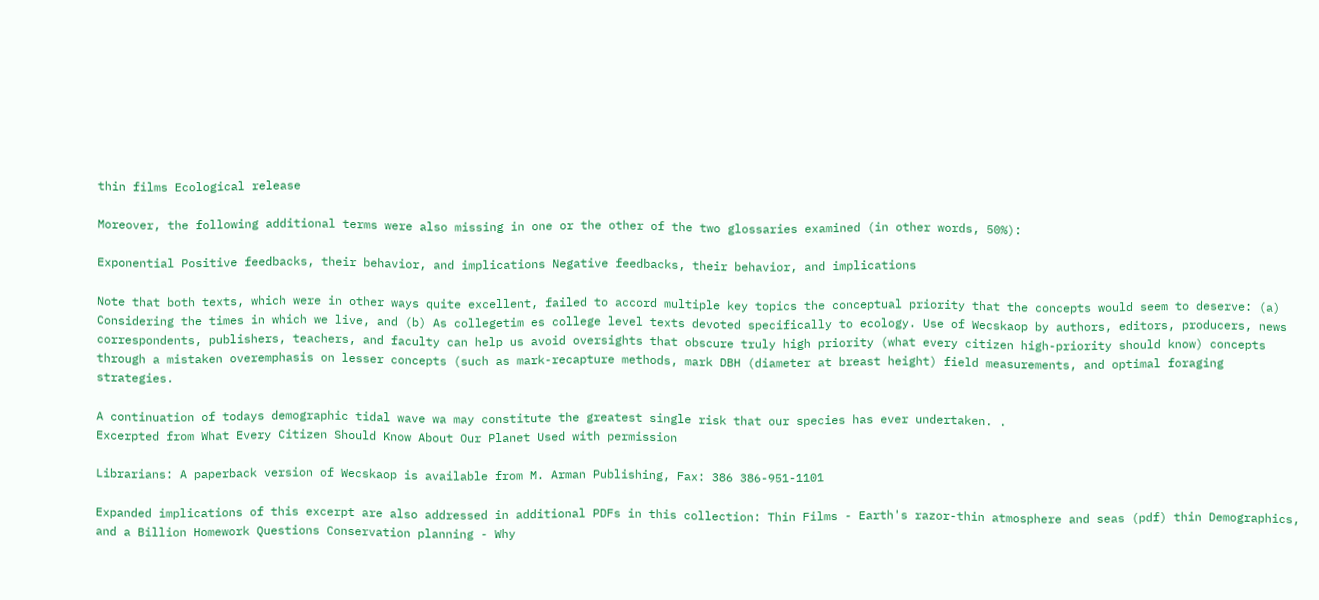thin films Ecological release

Moreover, the following additional terms were also missing in one or the other of the two glossaries examined (in other words, 50%):

Exponential Positive feedbacks, their behavior, and implications Negative feedbacks, their behavior, and implications

Note that both texts, which were in other ways quite excellent, failed to accord multiple key topics the conceptual priority that the concepts would seem to deserve: (a) Considering the times in which we live, and (b) As collegetim es college level texts devoted specifically to ecology. Use of Wecskaop by authors, editors, producers, news correspondents, publishers, teachers, and faculty can help us avoid oversights that obscure truly high priority (what every citizen high-priority should know) concepts through a mistaken overemphasis on lesser concepts (such as mark-recapture methods, mark DBH (diameter at breast height) field measurements, and optimal foraging strategies.

A continuation of todays demographic tidal wave wa may constitute the greatest single risk that our species has ever undertaken. .
Excerpted from What Every Citizen Should Know About Our Planet Used with permission

Librarians: A paperback version of Wecskaop is available from M. Arman Publishing, Fax: 386 386-951-1101

Expanded implications of this excerpt are also addressed in additional PDFs in this collection: Thin Films - Earth's razor-thin atmosphere and seas (pdf) thin Demographics, and a Billion Homework Questions Conservation planning - Why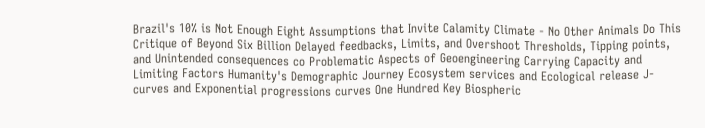Brazil's 10% is Not Enough Eight Assumptions that Invite Calamity Climate - No Other Animals Do This Critique of Beyond Six Billion Delayed feedbacks, Limits, and Overshoot Thresholds, Tipping points, and Unintended consequences co Problematic Aspects of Geoengineering Carrying Capacity and Limiting Factors Humanity's Demographic Journey Ecosystem services and Ecological release J-curves and Exponential progressions curves One Hundred Key Biospheric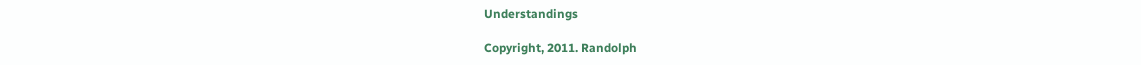Understandings

Copyright, 2011. Randolph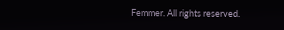Femmer. All rights reserved.